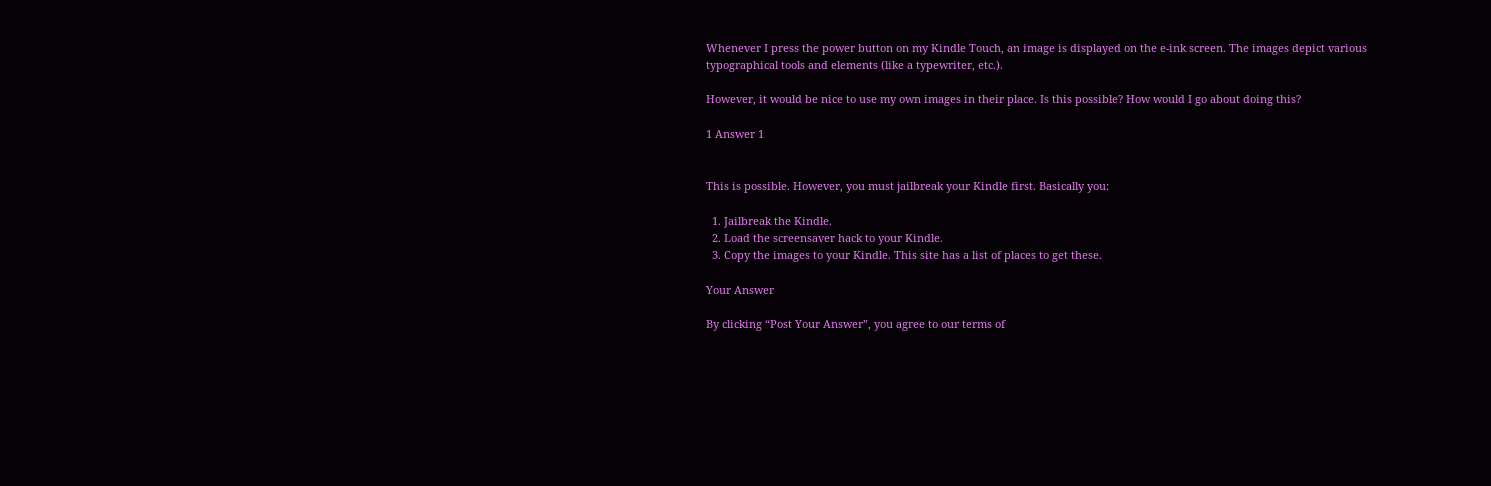Whenever I press the power button on my Kindle Touch, an image is displayed on the e-ink screen. The images depict various typographical tools and elements (like a typewriter, etc.).

However, it would be nice to use my own images in their place. Is this possible? How would I go about doing this?

1 Answer 1


This is possible. However, you must jailbreak your Kindle first. Basically you:

  1. Jailbreak the Kindle.
  2. Load the screensaver hack to your Kindle.
  3. Copy the images to your Kindle. This site has a list of places to get these.

Your Answer

By clicking “Post Your Answer”, you agree to our terms of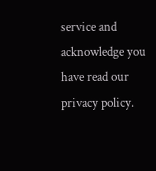service and acknowledge you have read our privacy policy.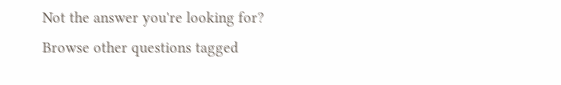Not the answer you're looking for? Browse other questions tagged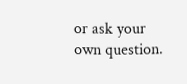or ask your own question.